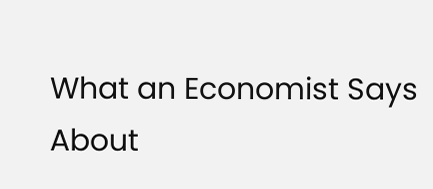What an Economist Says About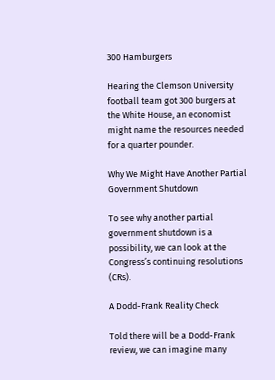300 Hamburgers

Hearing the Clemson University football team got 300 burgers at the White House, an economist might name the resources needed for a quarter pounder.

Why We Might Have Another Partial Government Shutdown

To see why another partial government shutdown is a possibility, we can look at the Congress’s continuing resolutions (CRs).

A Dodd-Frank Reality Check

Told there will be a Dodd-Frank review, we can imagine many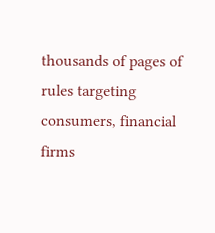thousands of pages of rules targeting consumers, financial firms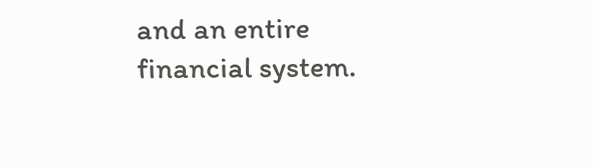and an entire financial system.